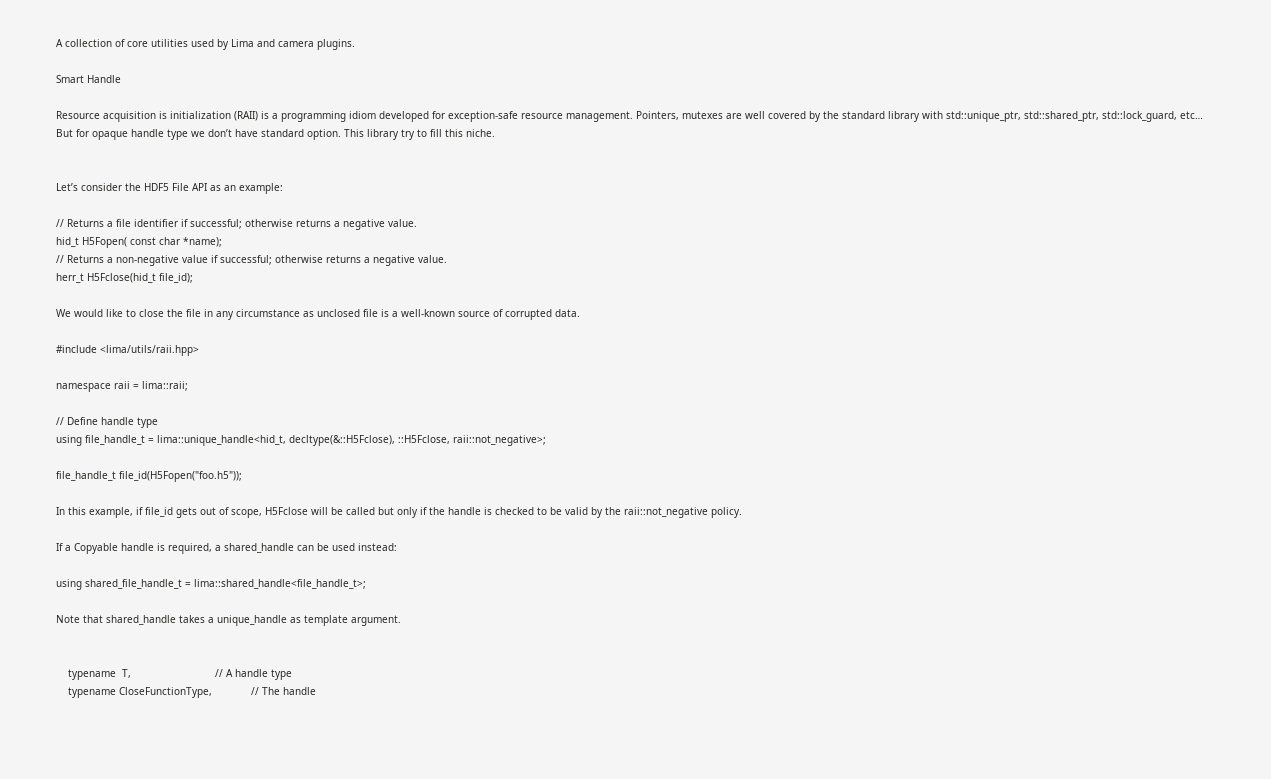A collection of core utilities used by Lima and camera plugins.

Smart Handle

Resource acquisition is initialization (RAII) is a programming idiom developed for exception-safe resource management. Pointers, mutexes are well covered by the standard library with std::unique_ptr, std::shared_ptr, std::lock_guard, etc… But for opaque handle type we don’t have standard option. This library try to fill this niche.


Let’s consider the HDF5 File API as an example:

// Returns a file identifier if successful; otherwise returns a negative value.
hid_t H5Fopen( const char *name);
// Returns a non-negative value if successful; otherwise returns a negative value.
herr_t H5Fclose(hid_t file_id);

We would like to close the file in any circumstance as unclosed file is a well-known source of corrupted data.

#include <lima/utils/raii.hpp>

namespace raii = lima::raii;

// Define handle type
using file_handle_t = lima::unique_handle<hid_t, decltype(&::H5Fclose), ::H5Fclose, raii::not_negative>;

file_handle_t file_id(H5Fopen("foo.h5"));

In this example, if file_id gets out of scope, H5Fclose will be called but only if the handle is checked to be valid by the raii::not_negative policy.

If a Copyable handle is required, a shared_handle can be used instead:

using shared_file_handle_t = lima::shared_handle<file_handle_t>;

Note that shared_handle takes a unique_handle as template argument.


    typename  T,                            // A handle type
    typename CloseFunctionType,             // The handle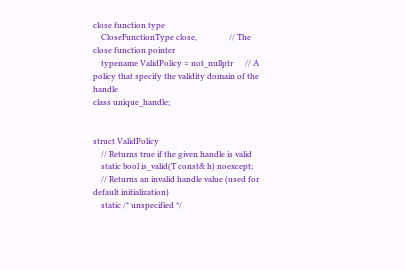close function type
    CloseFunctionType close,                // The close function pointer
    typename ValidPolicy = not_nullptr      // A policy that specify the validity domain of the handle
class unique_handle;


struct ValidPolicy
    // Returns true if the given handle is valid
    static bool is_valid(T const& h) noexcept;
    // Returns an invalid handle value (used for default initialization)
    static /* unspecified */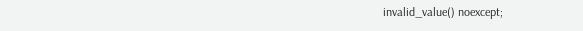invalid_value() noexcept;